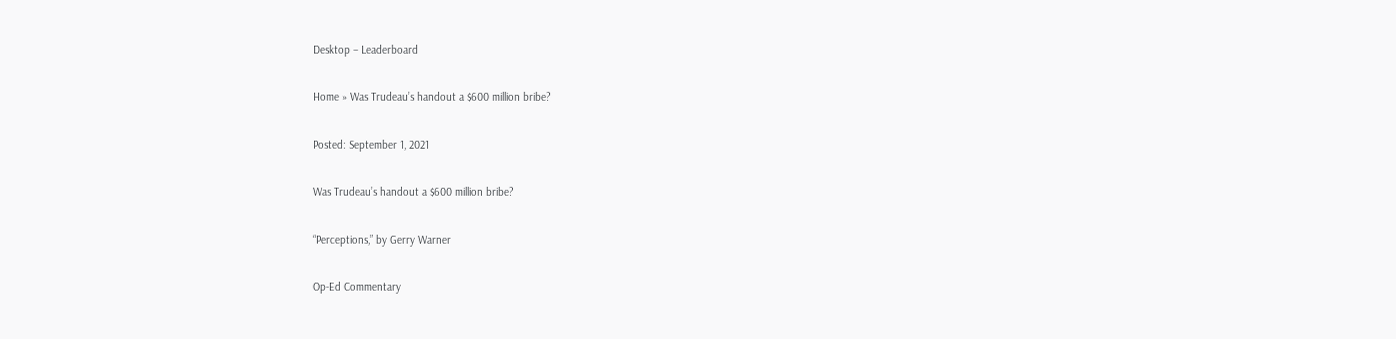Desktop – Leaderboard

Home » Was Trudeau’s handout a $600 million bribe?

Posted: September 1, 2021

Was Trudeau’s handout a $600 million bribe?

“Perceptions,” by Gerry Warner

Op-Ed Commentary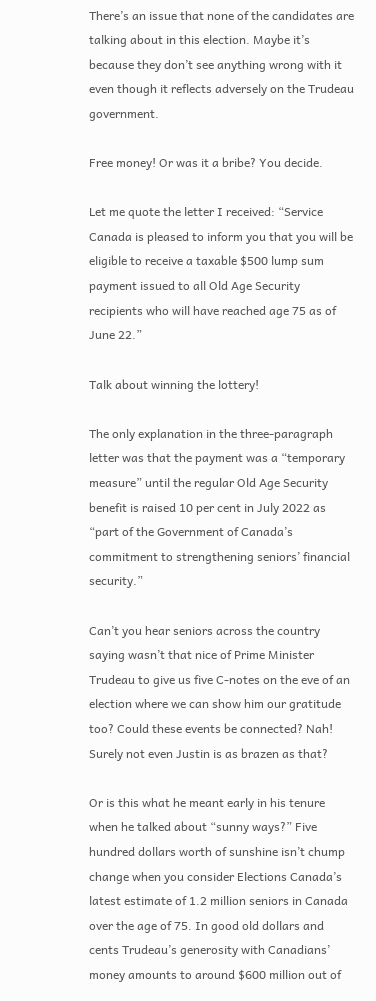There’s an issue that none of the candidates are talking about in this election. Maybe it’s because they don’t see anything wrong with it even though it reflects adversely on the Trudeau government.

Free money! Or was it a bribe? You decide.

Let me quote the letter I received: “Service Canada is pleased to inform you that you will be eligible to receive a taxable $500 lump sum payment issued to all Old Age Security recipients who will have reached age 75 as of June 22.”

Talk about winning the lottery!

The only explanation in the three-paragraph letter was that the payment was a “temporary measure” until the regular Old Age Security benefit is raised 10 per cent in July 2022 as “part of the Government of Canada’s commitment to strengthening seniors’ financial security.”

Can’t you hear seniors across the country saying wasn’t that nice of Prime Minister Trudeau to give us five C-notes on the eve of an election where we can show him our gratitude too? Could these events be connected? Nah! Surely not even Justin is as brazen as that?

Or is this what he meant early in his tenure when he talked about “sunny ways?” Five hundred dollars worth of sunshine isn’t chump change when you consider Elections Canada’s latest estimate of 1.2 million seniors in Canada over the age of 75. In good old dollars and cents Trudeau’s generosity with Canadians’ money amounts to around $600 million out of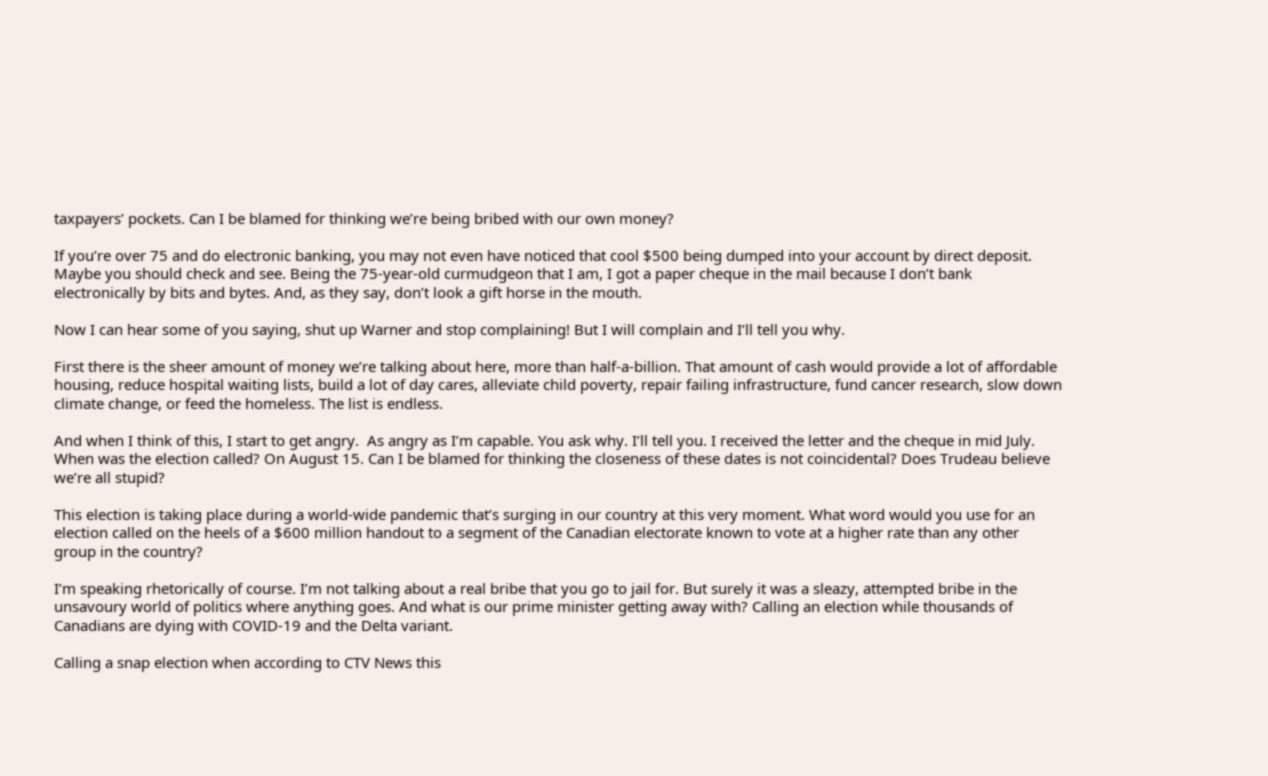taxpayers’ pockets. Can I be blamed for thinking we’re being bribed with our own money?

If you’re over 75 and do electronic banking, you may not even have noticed that cool $500 being dumped into your account by direct deposit. Maybe you should check and see. Being the 75-year-old curmudgeon that I am, I got a paper cheque in the mail because I don’t bank electronically by bits and bytes. And, as they say, don’t look a gift horse in the mouth.

Now I can hear some of you saying, shut up Warner and stop complaining! But I will complain and I’ll tell you why.

First there is the sheer amount of money we’re talking about here, more than half-a-billion. That amount of cash would provide a lot of affordable housing, reduce hospital waiting lists, build a lot of day cares, alleviate child poverty, repair failing infrastructure, fund cancer research, slow down climate change, or feed the homeless. The list is endless.

And when I think of this, I start to get angry.  As angry as I’m capable. You ask why. I’ll tell you. I received the letter and the cheque in mid July. When was the election called? On August 15. Can I be blamed for thinking the closeness of these dates is not coincidental? Does Trudeau believe we’re all stupid?

This election is taking place during a world-wide pandemic that’s surging in our country at this very moment. What word would you use for an election called on the heels of a $600 million handout to a segment of the Canadian electorate known to vote at a higher rate than any other group in the country?

I’m speaking rhetorically of course. I’m not talking about a real bribe that you go to jail for. But surely it was a sleazy, attempted bribe in the unsavoury world of politics where anything goes. And what is our prime minister getting away with? Calling an election while thousands of Canadians are dying with COVID-19 and the Delta variant.

Calling a snap election when according to CTV News this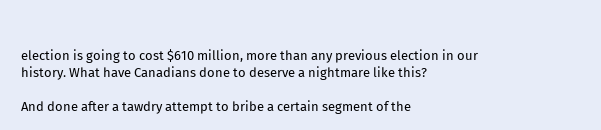election is going to cost $610 million, more than any previous election in our history. What have Canadians done to deserve a nightmare like this?

And done after a tawdry attempt to bribe a certain segment of the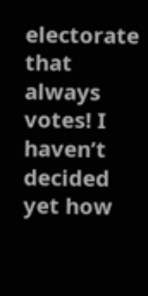electorate that always votes! I haven’t decided yet how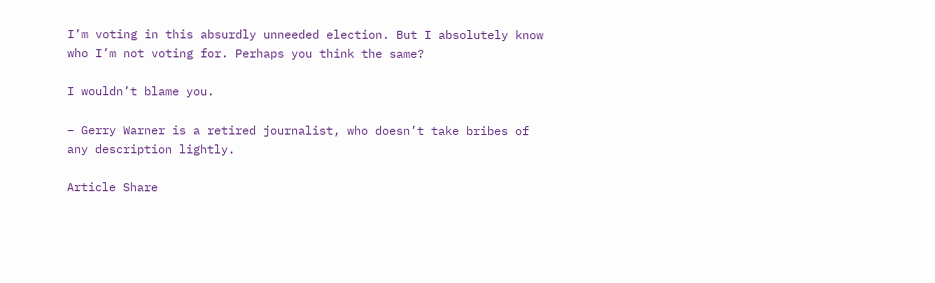I’m voting in this absurdly unneeded election. But I absolutely know who I’m not voting for. Perhaps you think the same?

I wouldn’t blame you.

– Gerry Warner is a retired journalist, who doesn’t take bribes of any description lightly.

Article Share